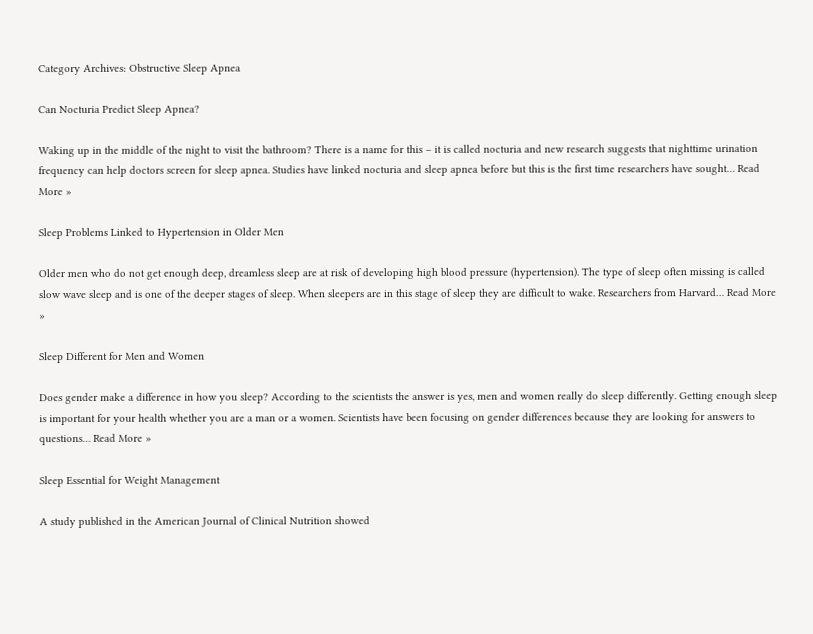Category Archives: Obstructive Sleep Apnea

Can Nocturia Predict Sleep Apnea?

Waking up in the middle of the night to visit the bathroom? There is a name for this – it is called nocturia and new research suggests that nighttime urination frequency can help doctors screen for sleep apnea. Studies have linked nocturia and sleep apnea before but this is the first time researchers have sought… Read More »

Sleep Problems Linked to Hypertension in Older Men

Older men who do not get enough deep, dreamless sleep are at risk of developing high blood pressure (hypertension). The type of sleep often missing is called slow wave sleep and is one of the deeper stages of sleep. When sleepers are in this stage of sleep they are difficult to wake. Researchers from Harvard… Read More »

Sleep Different for Men and Women

Does gender make a difference in how you sleep? According to the scientists the answer is yes, men and women really do sleep differently. Getting enough sleep is important for your health whether you are a man or a women. Scientists have been focusing on gender differences because they are looking for answers to questions… Read More »

Sleep Essential for Weight Management

A study published in the American Journal of Clinical Nutrition showed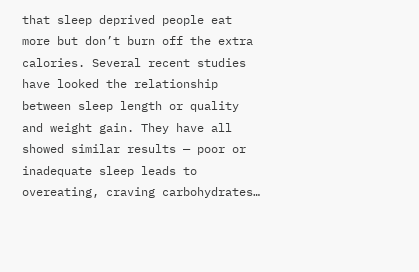that sleep deprived people eat more but don’t burn off the extra calories. Several recent studies have looked the relationship between sleep length or quality and weight gain. They have all showed similar results — poor or inadequate sleep leads to overeating, craving carbohydrates…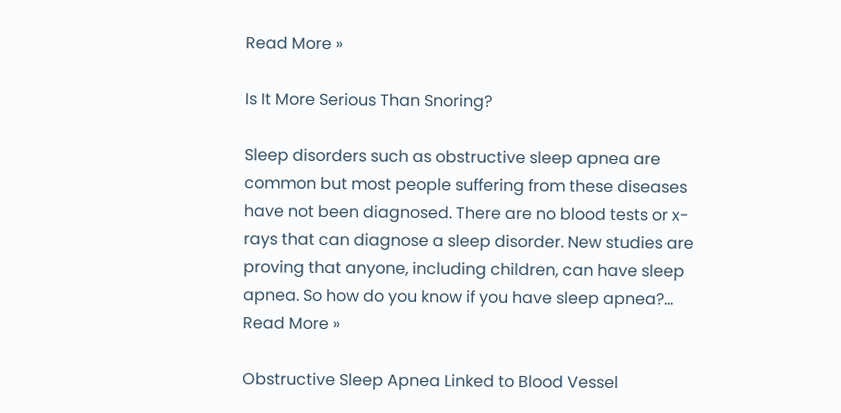Read More »

Is It More Serious Than Snoring?

Sleep disorders such as obstructive sleep apnea are common but most people suffering from these diseases have not been diagnosed. There are no blood tests or x-rays that can diagnose a sleep disorder. New studies are proving that anyone, including children, can have sleep apnea. So how do you know if you have sleep apnea?… Read More »

Obstructive Sleep Apnea Linked to Blood Vessel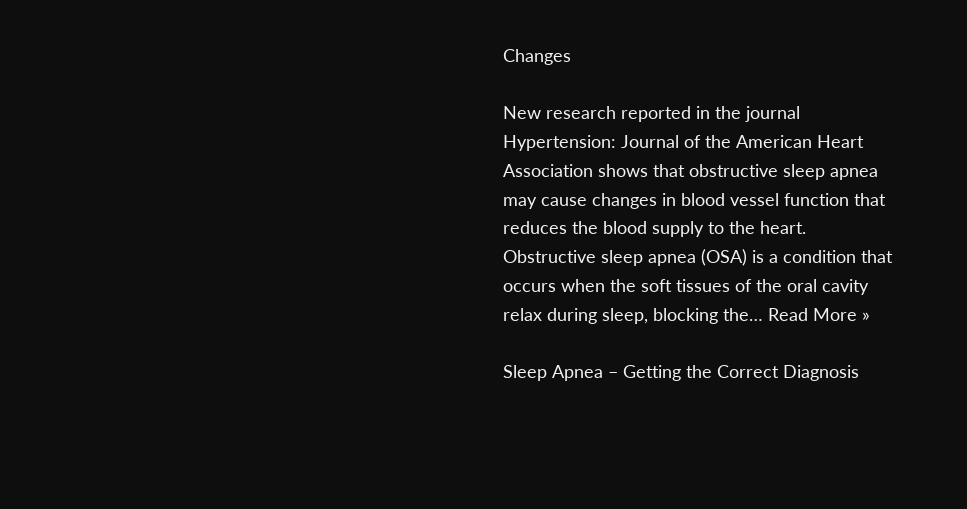Changes

New research reported in the journal Hypertension: Journal of the American Heart Association shows that obstructive sleep apnea may cause changes in blood vessel function that reduces the blood supply to the heart. Obstructive sleep apnea (OSA) is a condition that occurs when the soft tissues of the oral cavity relax during sleep, blocking the… Read More »

Sleep Apnea – Getting the Correct Diagnosis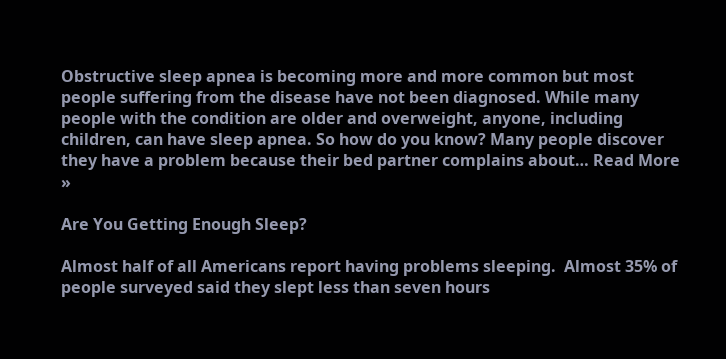Obstructive sleep apnea is becoming more and more common but most people suffering from the disease have not been diagnosed. While many people with the condition are older and overweight, anyone, including children, can have sleep apnea. So how do you know? Many people discover they have a problem because their bed partner complains about… Read More »

Are You Getting Enough Sleep?

Almost half of all Americans report having problems sleeping.  Almost 35% of people surveyed said they slept less than seven hours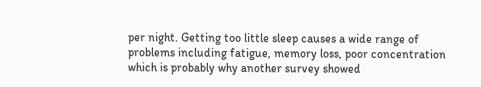per night. Getting too little sleep causes a wide range of problems including fatigue, memory loss, poor concentration which is probably why another survey showed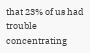that 23% of us had trouble concentrating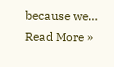because we… Read More »